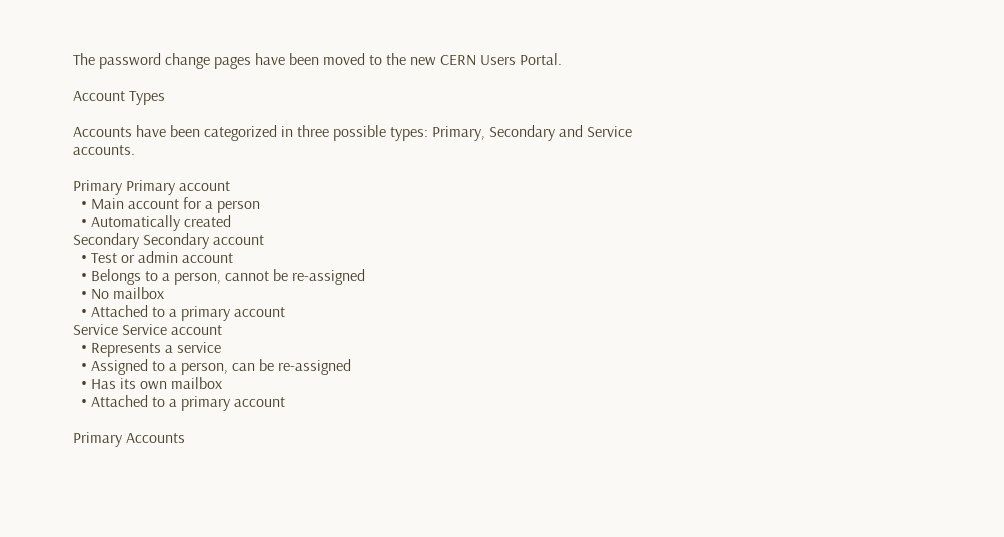The password change pages have been moved to the new CERN Users Portal.

Account Types

Accounts have been categorized in three possible types: Primary, Secondary and Service accounts.

Primary Primary account
  • Main account for a person
  • Automatically created
Secondary Secondary account
  • Test or admin account
  • Belongs to a person, cannot be re-assigned
  • No mailbox
  • Attached to a primary account
Service Service account
  • Represents a service
  • Assigned to a person, can be re-assigned
  • Has its own mailbox
  • Attached to a primary account

Primary Accounts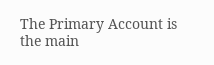The Primary Account is the main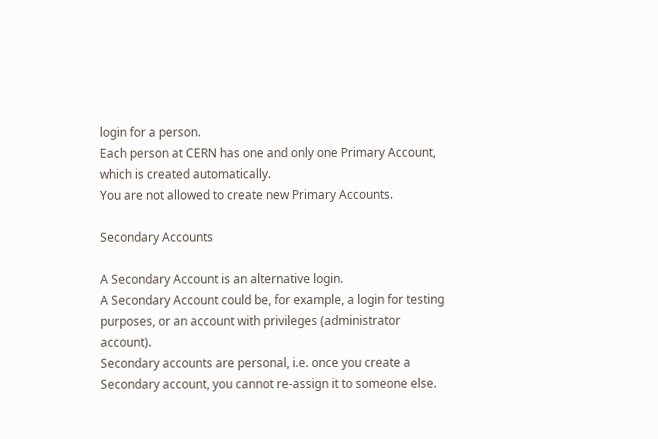login for a person.
Each person at CERN has one and only one Primary Account, which is created automatically.
You are not allowed to create new Primary Accounts.

Secondary Accounts

A Secondary Account is an alternative login.
A Secondary Account could be, for example, a login for testing purposes, or an account with privileges (administrator account).
Secondary accounts are personal, i.e. once you create a Secondary account, you cannot re-assign it to someone else.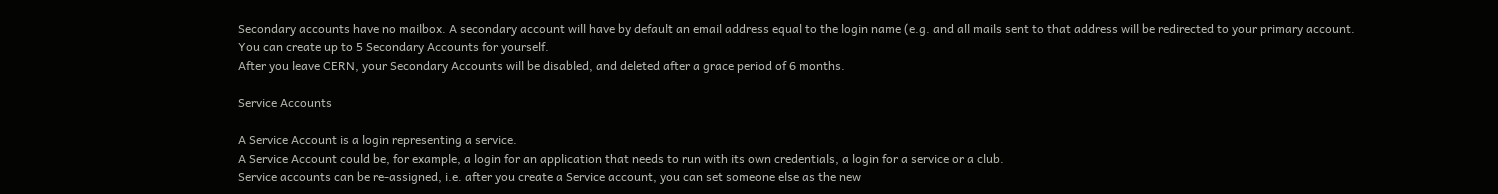Secondary accounts have no mailbox. A secondary account will have by default an email address equal to the login name (e.g. and all mails sent to that address will be redirected to your primary account.
You can create up to 5 Secondary Accounts for yourself.
After you leave CERN, your Secondary Accounts will be disabled, and deleted after a grace period of 6 months.

Service Accounts

A Service Account is a login representing a service.
A Service Account could be, for example, a login for an application that needs to run with its own credentials, a login for a service or a club.
Service accounts can be re-assigned, i.e. after you create a Service account, you can set someone else as the new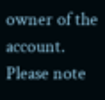owner of the account. Please note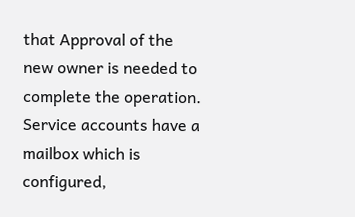that Approval of the new owner is needed to complete the operation.
Service accounts have a mailbox which is configured,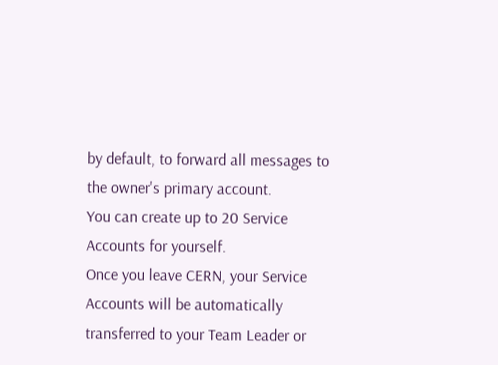by default, to forward all messages to the owner's primary account.
You can create up to 20 Service Accounts for yourself.
Once you leave CERN, your Service Accounts will be automatically transferred to your Team Leader or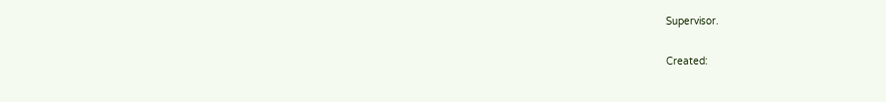Supervisor.

Created: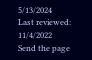5/13/2024
Last reviewed: 11/4/2022
Send the page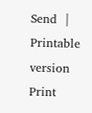Send  |  Printable version Print